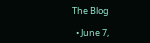The Blog

  • June 7,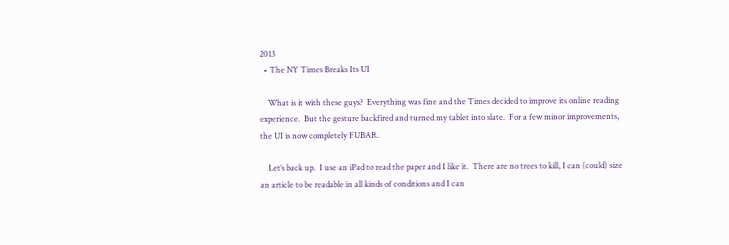2013
  • The NY Times Breaks Its UI

    What is it with these guys?  Everything was fine and the Times decided to improve its online reading experience.  But the gesture backfired and turned my tablet into slate.  For a few minor improvements, the UI is now completely FUBAR.

    Let’s back up.  I use an iPad to read the paper and I like it.  There are no trees to kill, I can (could) size an article to be readable in all kinds of conditions and I can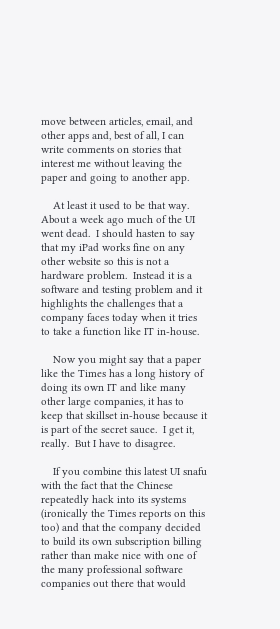move between articles, email, and other apps and, best of all, I can write comments on stories that interest me without leaving the paper and going to another app.

    At least it used to be that way.  About a week ago much of the UI went dead.  I should hasten to say that my iPad works fine on any other website so this is not a hardware problem.  Instead it is a software and testing problem and it highlights the challenges that a company faces today when it tries to take a function like IT in-house.

    Now you might say that a paper like the Times has a long history of doing its own IT and like many other large companies, it has to keep that skillset in-house because it is part of the secret sauce.  I get it, really.  But I have to disagree.

    If you combine this latest UI snafu with the fact that the Chinese repeatedly hack into its systems (ironically the Times reports on this too) and that the company decided to build its own subscription billing rather than make nice with one of the many professional software companies out there that would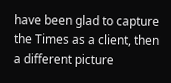have been glad to capture the Times as a client, then a different picture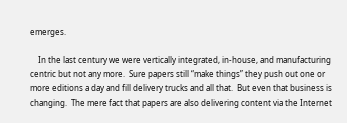emerges.

    In the last century we were vertically integrated, in-house, and manufacturing centric but not any more.  Sure papers still “make things” they push out one or more editions a day and fill delivery trucks and all that.  But even that business is changing.  The mere fact that papers are also delivering content via the Internet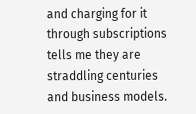and charging for it through subscriptions tells me they are straddling centuries and business models.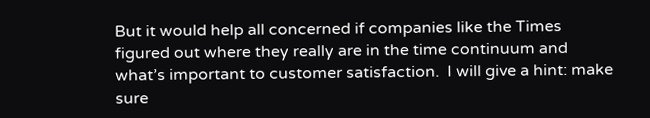But it would help all concerned if companies like the Times figured out where they really are in the time continuum and what’s important to customer satisfaction.  I will give a hint: make sure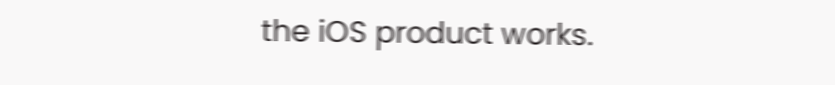the iOS product works.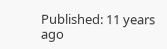Published: 11 years ago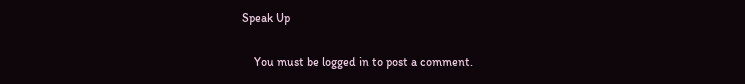Speak Up

    You must be logged in to post a comment.